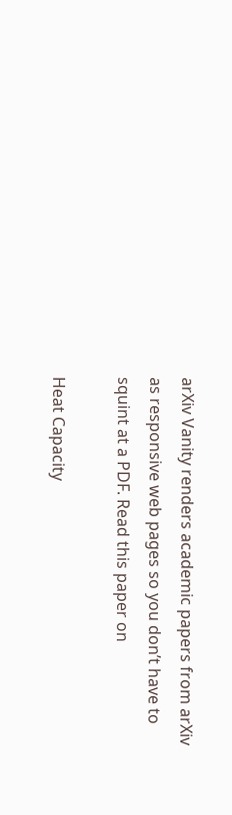arXiv Vanity renders academic papers from arXiv as responsive web pages so you don’t have to squint at a PDF. Read this paper on

Heat Capacity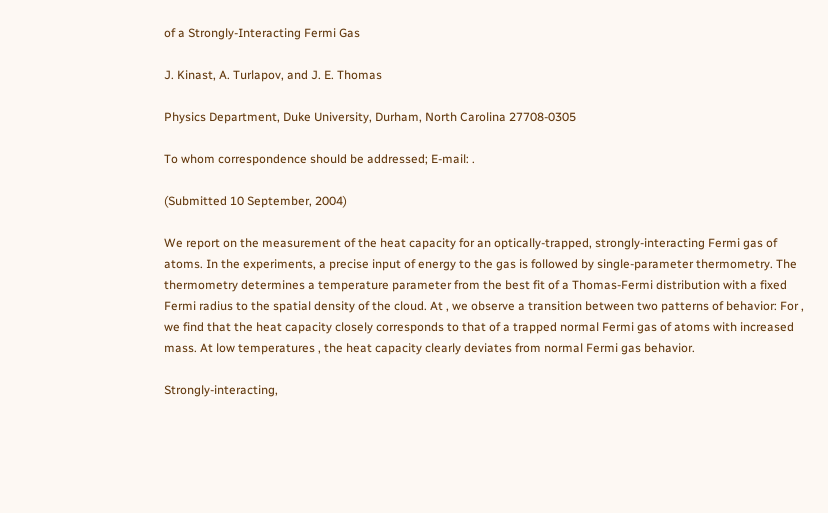of a Strongly-Interacting Fermi Gas

J. Kinast, A. Turlapov, and J. E. Thomas

Physics Department, Duke University, Durham, North Carolina 27708-0305

To whom correspondence should be addressed; E-mail: .

(Submitted 10 September, 2004)

We report on the measurement of the heat capacity for an optically-trapped, strongly-interacting Fermi gas of atoms. In the experiments, a precise input of energy to the gas is followed by single-parameter thermometry. The thermometry determines a temperature parameter from the best fit of a Thomas-Fermi distribution with a fixed Fermi radius to the spatial density of the cloud. At , we observe a transition between two patterns of behavior: For , we find that the heat capacity closely corresponds to that of a trapped normal Fermi gas of atoms with increased mass. At low temperatures , the heat capacity clearly deviates from normal Fermi gas behavior.

Strongly-interacting,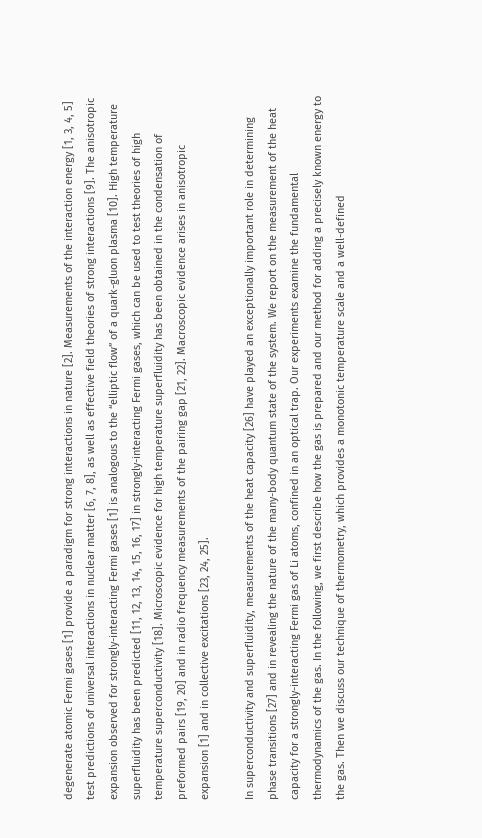degenerate atomic Fermi gases [1] provide a paradigm for strong interactions in nature [2]. Measurements of the interaction energy [1, 3, 4, 5] test predictions of universal interactions in nuclear matter [6, 7, 8], as well as effective field theories of strong interactions [9]. The anisotropic expansion observed for strongly-interacting Fermi gases [1] is analogous to the “elliptic flow” of a quark-gluon plasma [10]. High temperature superfluidity has been predicted [11, 12, 13, 14, 15, 16, 17] in strongly-interacting Fermi gases, which can be used to test theories of high temperature superconductivity [18]. Microscopic evidence for high temperature superfluidity has been obtained in the condensation of preformed pairs [19, 20] and in radio frequency measurements of the pairing gap [21, 22]. Macroscopic evidence arises in anisotropic expansion [1] and in collective excitations [23, 24, 25].

In superconductivity and superfluidity, measurements of the heat capacity [26] have played an exceptionally important role in determining phase transitions [27] and in revealing the nature of the many-body quantum state of the system. We report on the measurement of the heat capacity for a strongly-interacting Fermi gas of Li atoms, confined in an optical trap. Our experiments examine the fundamental thermodynamics of the gas. In the following, we first describe how the gas is prepared and our method for adding a precisely known energy to the gas. Then we discuss our technique of thermometry, which provides a monotonic temperature scale and a well-defined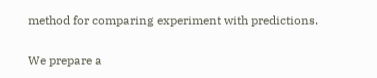method for comparing experiment with predictions.

We prepare a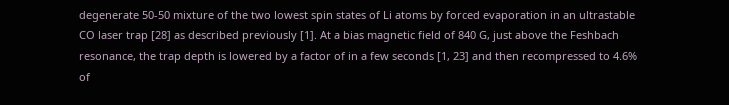degenerate 50-50 mixture of the two lowest spin states of Li atoms by forced evaporation in an ultrastable CO laser trap [28] as described previously [1]. At a bias magnetic field of 840 G, just above the Feshbach resonance, the trap depth is lowered by a factor of in a few seconds [1, 23] and then recompressed to 4.6% of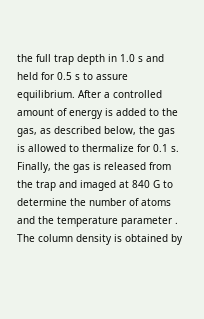the full trap depth in 1.0 s and held for 0.5 s to assure equilibrium. After a controlled amount of energy is added to the gas, as described below, the gas is allowed to thermalize for 0.1 s. Finally, the gas is released from the trap and imaged at 840 G to determine the number of atoms and the temperature parameter . The column density is obtained by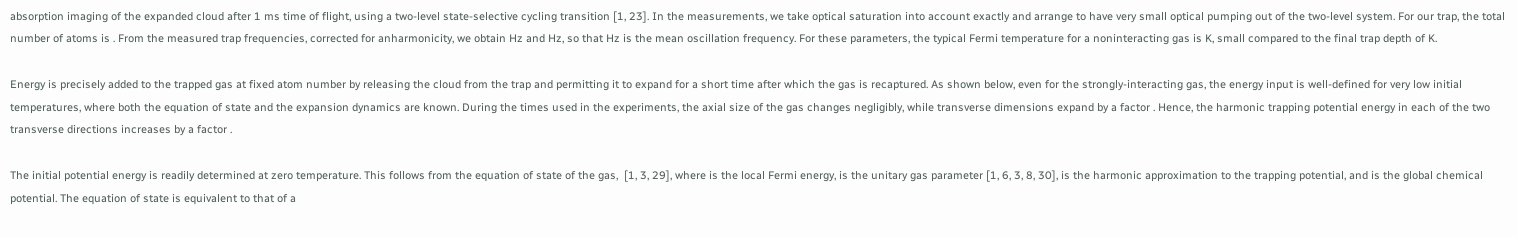absorption imaging of the expanded cloud after 1 ms time of flight, using a two-level state-selective cycling transition [1, 23]. In the measurements, we take optical saturation into account exactly and arrange to have very small optical pumping out of the two-level system. For our trap, the total number of atoms is . From the measured trap frequencies, corrected for anharmonicity, we obtain Hz and Hz, so that Hz is the mean oscillation frequency. For these parameters, the typical Fermi temperature for a noninteracting gas is K, small compared to the final trap depth of K.

Energy is precisely added to the trapped gas at fixed atom number by releasing the cloud from the trap and permitting it to expand for a short time after which the gas is recaptured. As shown below, even for the strongly-interacting gas, the energy input is well-defined for very low initial temperatures, where both the equation of state and the expansion dynamics are known. During the times used in the experiments, the axial size of the gas changes negligibly, while transverse dimensions expand by a factor . Hence, the harmonic trapping potential energy in each of the two transverse directions increases by a factor .

The initial potential energy is readily determined at zero temperature. This follows from the equation of state of the gas,  [1, 3, 29], where is the local Fermi energy, is the unitary gas parameter [1, 6, 3, 8, 30], is the harmonic approximation to the trapping potential, and is the global chemical potential. The equation of state is equivalent to that of a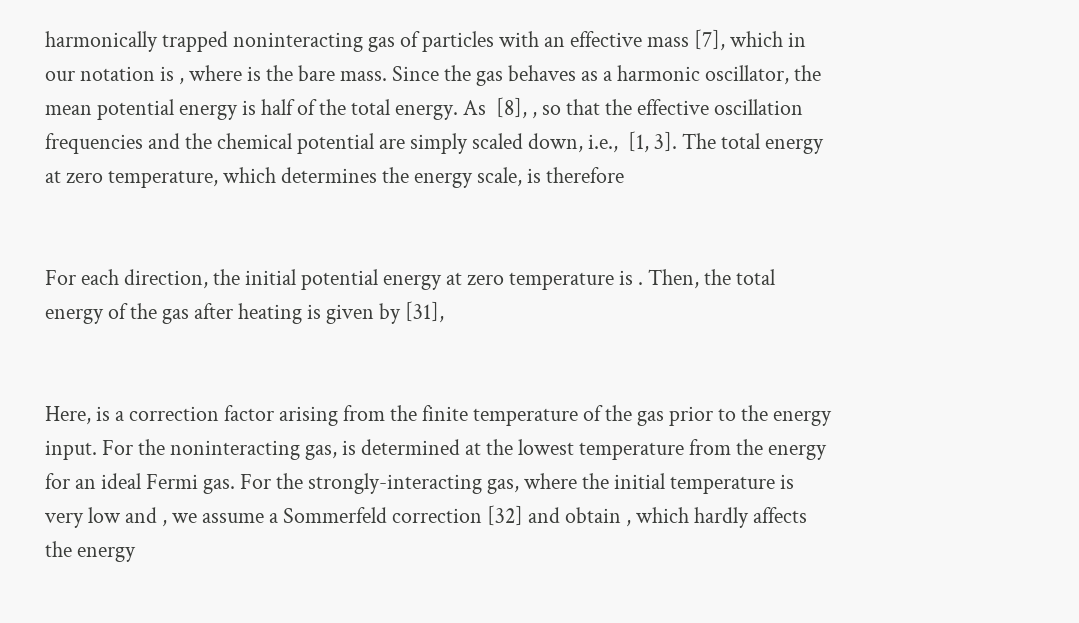harmonically trapped noninteracting gas of particles with an effective mass [7], which in our notation is , where is the bare mass. Since the gas behaves as a harmonic oscillator, the mean potential energy is half of the total energy. As  [8], , so that the effective oscillation frequencies and the chemical potential are simply scaled down, i.e.,  [1, 3]. The total energy at zero temperature, which determines the energy scale, is therefore


For each direction, the initial potential energy at zero temperature is . Then, the total energy of the gas after heating is given by [31],


Here, is a correction factor arising from the finite temperature of the gas prior to the energy input. For the noninteracting gas, is determined at the lowest temperature from the energy for an ideal Fermi gas. For the strongly-interacting gas, where the initial temperature is very low and , we assume a Sommerfeld correction [32] and obtain , which hardly affects the energy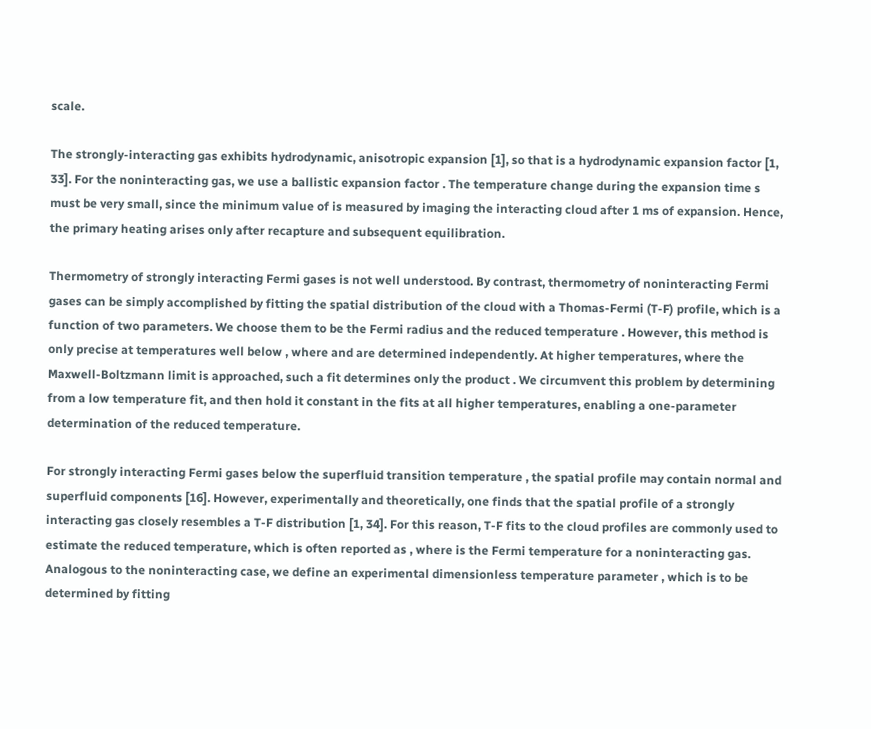scale.

The strongly-interacting gas exhibits hydrodynamic, anisotropic expansion [1], so that is a hydrodynamic expansion factor [1, 33]. For the noninteracting gas, we use a ballistic expansion factor . The temperature change during the expansion time s must be very small, since the minimum value of is measured by imaging the interacting cloud after 1 ms of expansion. Hence, the primary heating arises only after recapture and subsequent equilibration.

Thermometry of strongly interacting Fermi gases is not well understood. By contrast, thermometry of noninteracting Fermi gases can be simply accomplished by fitting the spatial distribution of the cloud with a Thomas-Fermi (T-F) profile, which is a function of two parameters. We choose them to be the Fermi radius and the reduced temperature . However, this method is only precise at temperatures well below , where and are determined independently. At higher temperatures, where the Maxwell-Boltzmann limit is approached, such a fit determines only the product . We circumvent this problem by determining from a low temperature fit, and then hold it constant in the fits at all higher temperatures, enabling a one-parameter determination of the reduced temperature.

For strongly interacting Fermi gases below the superfluid transition temperature , the spatial profile may contain normal and superfluid components [16]. However, experimentally and theoretically, one finds that the spatial profile of a strongly interacting gas closely resembles a T-F distribution [1, 34]. For this reason, T-F fits to the cloud profiles are commonly used to estimate the reduced temperature, which is often reported as , where is the Fermi temperature for a noninteracting gas. Analogous to the noninteracting case, we define an experimental dimensionless temperature parameter , which is to be determined by fitting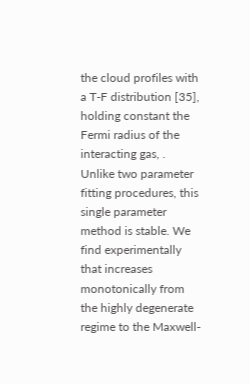the cloud profiles with a T-F distribution [35], holding constant the Fermi radius of the interacting gas, . Unlike two parameter fitting procedures, this single parameter method is stable. We find experimentally that increases monotonically from the highly degenerate regime to the Maxwell-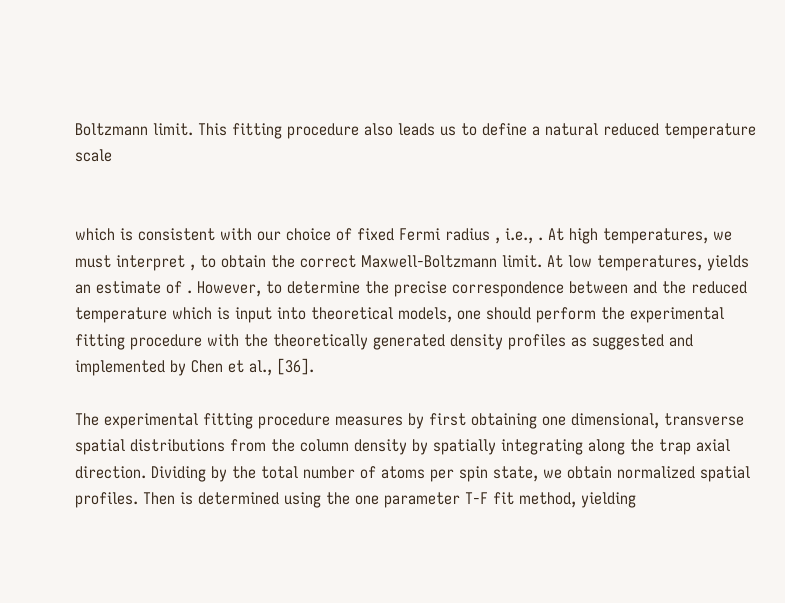Boltzmann limit. This fitting procedure also leads us to define a natural reduced temperature scale


which is consistent with our choice of fixed Fermi radius , i.e., . At high temperatures, we must interpret , to obtain the correct Maxwell-Boltzmann limit. At low temperatures, yields an estimate of . However, to determine the precise correspondence between and the reduced temperature which is input into theoretical models, one should perform the experimental fitting procedure with the theoretically generated density profiles as suggested and implemented by Chen et al., [36].

The experimental fitting procedure measures by first obtaining one dimensional, transverse spatial distributions from the column density by spatially integrating along the trap axial direction. Dividing by the total number of atoms per spin state, we obtain normalized spatial profiles. Then is determined using the one parameter T-F fit method, yielding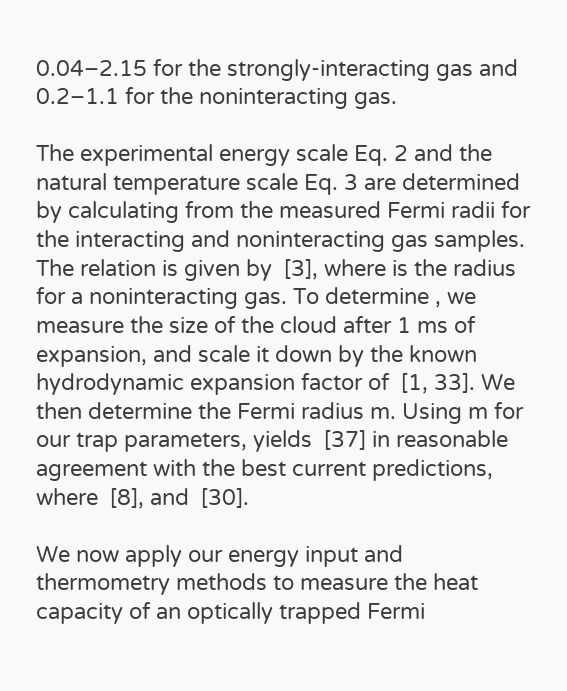0.04–2.15 for the strongly-interacting gas and 0.2–1.1 for the noninteracting gas.

The experimental energy scale Eq. 2 and the natural temperature scale Eq. 3 are determined by calculating from the measured Fermi radii for the interacting and noninteracting gas samples. The relation is given by  [3], where is the radius for a noninteracting gas. To determine , we measure the size of the cloud after 1 ms of expansion, and scale it down by the known hydrodynamic expansion factor of  [1, 33]. We then determine the Fermi radius m. Using m for our trap parameters, yields  [37] in reasonable agreement with the best current predictions, where  [8], and  [30].

We now apply our energy input and thermometry methods to measure the heat capacity of an optically trapped Fermi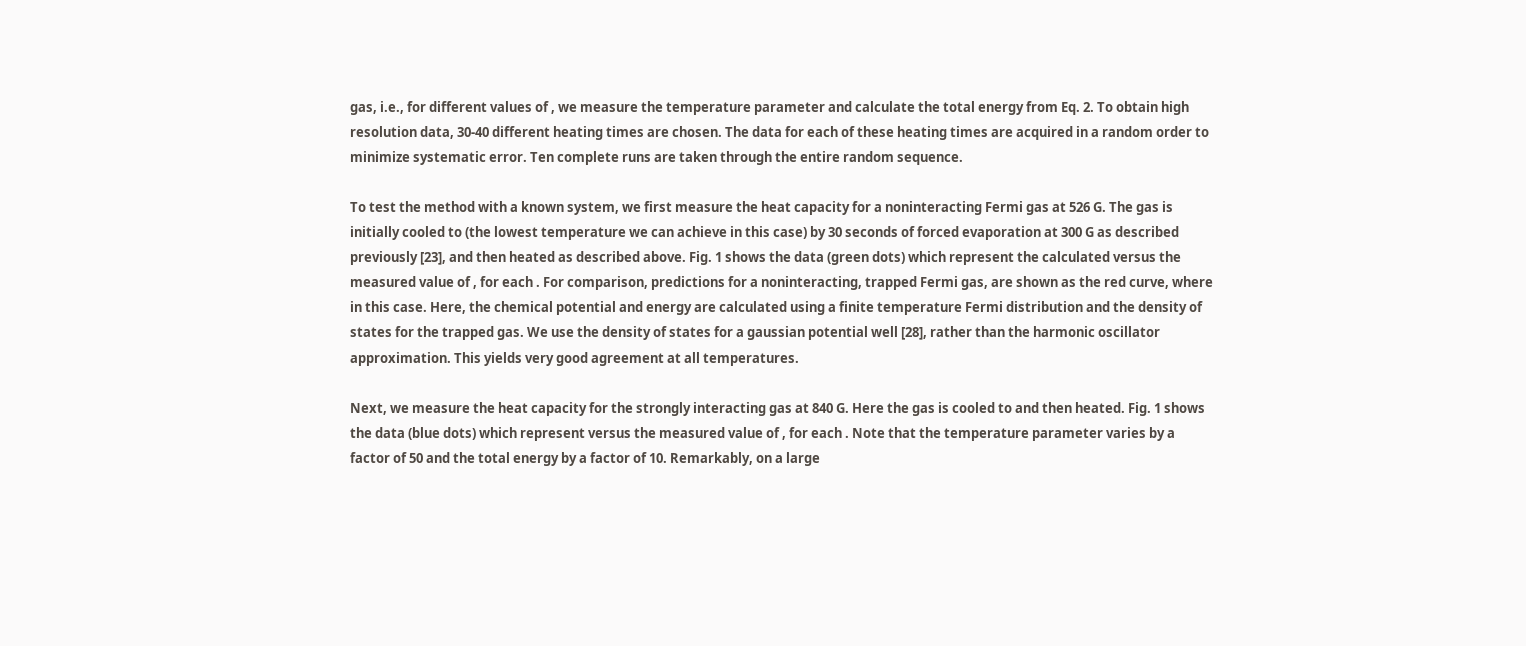gas, i.e., for different values of , we measure the temperature parameter and calculate the total energy from Eq. 2. To obtain high resolution data, 30-40 different heating times are chosen. The data for each of these heating times are acquired in a random order to minimize systematic error. Ten complete runs are taken through the entire random sequence.

To test the method with a known system, we first measure the heat capacity for a noninteracting Fermi gas at 526 G. The gas is initially cooled to (the lowest temperature we can achieve in this case) by 30 seconds of forced evaporation at 300 G as described previously [23], and then heated as described above. Fig. 1 shows the data (green dots) which represent the calculated versus the measured value of , for each . For comparison, predictions for a noninteracting, trapped Fermi gas, are shown as the red curve, where in this case. Here, the chemical potential and energy are calculated using a finite temperature Fermi distribution and the density of states for the trapped gas. We use the density of states for a gaussian potential well [28], rather than the harmonic oscillator approximation. This yields very good agreement at all temperatures.

Next, we measure the heat capacity for the strongly interacting gas at 840 G. Here the gas is cooled to and then heated. Fig. 1 shows the data (blue dots) which represent versus the measured value of , for each . Note that the temperature parameter varies by a factor of 50 and the total energy by a factor of 10. Remarkably, on a large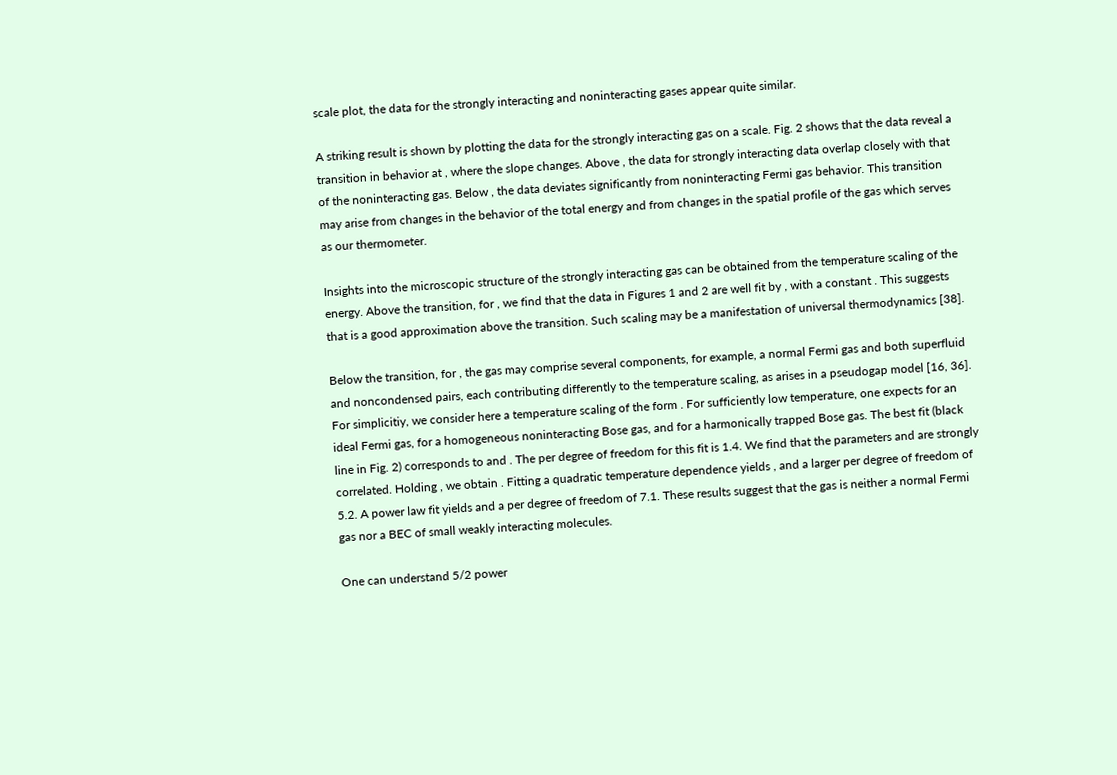scale plot, the data for the strongly interacting and noninteracting gases appear quite similar.

A striking result is shown by plotting the data for the strongly interacting gas on a scale. Fig. 2 shows that the data reveal a transition in behavior at , where the slope changes. Above , the data for strongly interacting data overlap closely with that of the noninteracting gas. Below , the data deviates significantly from noninteracting Fermi gas behavior. This transition may arise from changes in the behavior of the total energy and from changes in the spatial profile of the gas which serves as our thermometer.

Insights into the microscopic structure of the strongly interacting gas can be obtained from the temperature scaling of the energy. Above the transition, for , we find that the data in Figures 1 and 2 are well fit by , with a constant . This suggests that is a good approximation above the transition. Such scaling may be a manifestation of universal thermodynamics [38].

Below the transition, for , the gas may comprise several components, for example, a normal Fermi gas and both superfluid and noncondensed pairs, each contributing differently to the temperature scaling, as arises in a pseudogap model [16, 36]. For simplicitiy, we consider here a temperature scaling of the form . For sufficiently low temperature, one expects for an ideal Fermi gas, for a homogeneous noninteracting Bose gas, and for a harmonically trapped Bose gas. The best fit (black line in Fig. 2) corresponds to and . The per degree of freedom for this fit is 1.4. We find that the parameters and are strongly correlated. Holding , we obtain . Fitting a quadratic temperature dependence yields , and a larger per degree of freedom of 5.2. A power law fit yields and a per degree of freedom of 7.1. These results suggest that the gas is neither a normal Fermi gas nor a BEC of small weakly interacting molecules.

One can understand 5/2 power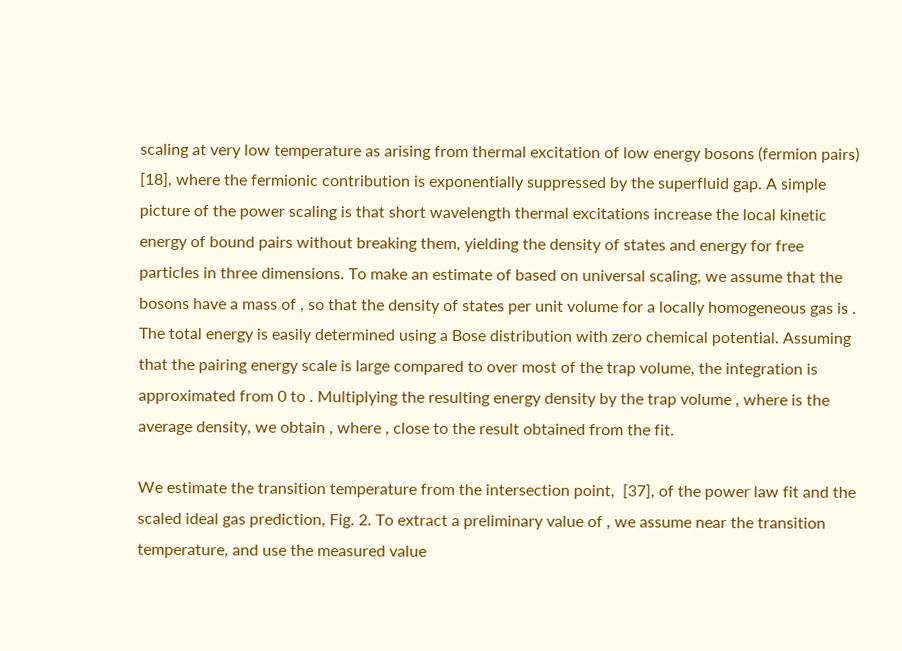scaling at very low temperature as arising from thermal excitation of low energy bosons (fermion pairs) [18], where the fermionic contribution is exponentially suppressed by the superfluid gap. A simple picture of the power scaling is that short wavelength thermal excitations increase the local kinetic energy of bound pairs without breaking them, yielding the density of states and energy for free particles in three dimensions. To make an estimate of based on universal scaling, we assume that the bosons have a mass of , so that the density of states per unit volume for a locally homogeneous gas is . The total energy is easily determined using a Bose distribution with zero chemical potential. Assuming that the pairing energy scale is large compared to over most of the trap volume, the integration is approximated from 0 to . Multiplying the resulting energy density by the trap volume , where is the average density, we obtain , where , close to the result obtained from the fit.

We estimate the transition temperature from the intersection point,  [37], of the power law fit and the scaled ideal gas prediction, Fig. 2. To extract a preliminary value of , we assume near the transition temperature, and use the measured value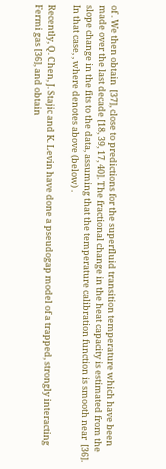of . We then obtain  [37], close to predictions for the superfluid transition temperature which have been made over the last decade [18, 39, 17, 40]. The fractional change in the heat capacity is estimated from the slope change in the fits to the data, assuming that the temperature calibration function is smooth near  [36]. In that case, , where denotes above (below) .

Recently, Q. Chen, J. Stajic and K. Levin have done a pseudogap model of a trapped, strongly interacting Fermi gas [36], and obtain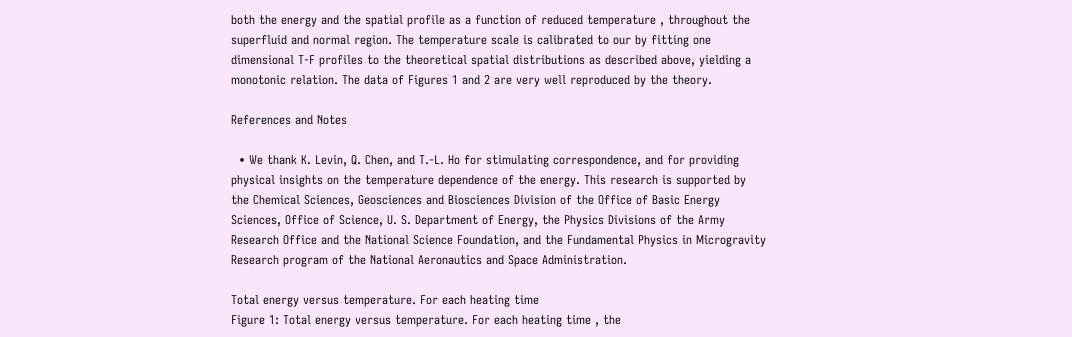both the energy and the spatial profile as a function of reduced temperature , throughout the superfluid and normal region. The temperature scale is calibrated to our by fitting one dimensional T-F profiles to the theoretical spatial distributions as described above, yielding a monotonic relation. The data of Figures 1 and 2 are very well reproduced by the theory.

References and Notes

  • We thank K. Levin, Q. Chen, and T.-L. Ho for stimulating correspondence, and for providing physical insights on the temperature dependence of the energy. This research is supported by the Chemical Sciences, Geosciences and Biosciences Division of the Office of Basic Energy Sciences, Office of Science, U. S. Department of Energy, the Physics Divisions of the Army Research Office and the National Science Foundation, and the Fundamental Physics in Microgravity Research program of the National Aeronautics and Space Administration.

Total energy versus temperature. For each heating time
Figure 1: Total energy versus temperature. For each heating time , the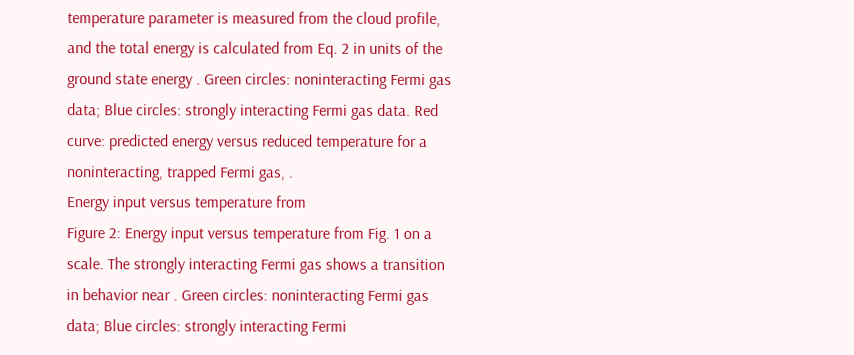temperature parameter is measured from the cloud profile, and the total energy is calculated from Eq. 2 in units of the ground state energy . Green circles: noninteracting Fermi gas data; Blue circles: strongly interacting Fermi gas data. Red curve: predicted energy versus reduced temperature for a noninteracting, trapped Fermi gas, .
Energy input versus temperature from
Figure 2: Energy input versus temperature from Fig. 1 on a scale. The strongly interacting Fermi gas shows a transition in behavior near . Green circles: noninteracting Fermi gas data; Blue circles: strongly interacting Fermi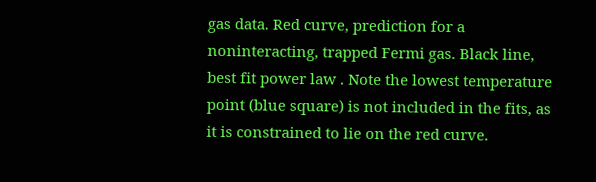gas data. Red curve, prediction for a noninteracting, trapped Fermi gas. Black line, best fit power law . Note the lowest temperature point (blue square) is not included in the fits, as it is constrained to lie on the red curve.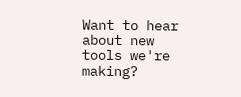Want to hear about new tools we're making?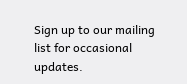Sign up to our mailing list for occasional updates.